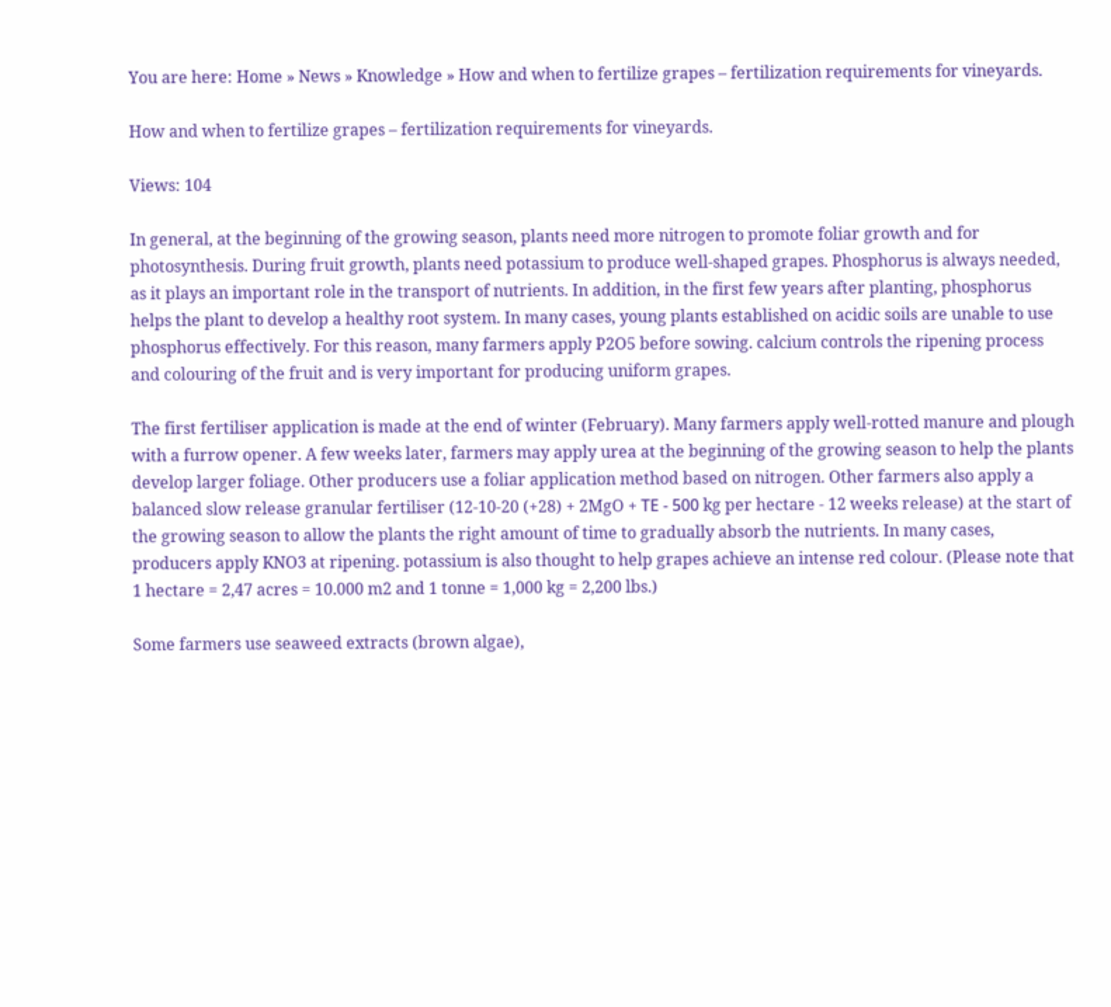You are here: Home » News » Knowledge » How and when to fertilize grapes – fertilization requirements for vineyards.

How and when to fertilize grapes – fertilization requirements for vineyards.

Views: 104

In general, at the beginning of the growing season, plants need more nitrogen to promote foliar growth and for photosynthesis. During fruit growth, plants need potassium to produce well-shaped grapes. Phosphorus is always needed, as it plays an important role in the transport of nutrients. In addition, in the first few years after planting, phosphorus helps the plant to develop a healthy root system. In many cases, young plants established on acidic soils are unable to use phosphorus effectively. For this reason, many farmers apply P2O5 before sowing. calcium controls the ripening process and colouring of the fruit and is very important for producing uniform grapes.

The first fertiliser application is made at the end of winter (February). Many farmers apply well-rotted manure and plough with a furrow opener. A few weeks later, farmers may apply urea at the beginning of the growing season to help the plants develop larger foliage. Other producers use a foliar application method based on nitrogen. Other farmers also apply a balanced slow release granular fertiliser (12-10-20 (+28) + 2MgO + ΤΕ - 500 kg per hectare - 12 weeks release) at the start of the growing season to allow the plants the right amount of time to gradually absorb the nutrients. In many cases, producers apply KNO3 at ripening. potassium is also thought to help grapes achieve an intense red colour. (Please note that 1 hectare = 2,47 acres = 10.000 m2 and 1 tonne = 1,000 kg = 2,200 lbs.)

Some farmers use seaweed extracts (brown algae),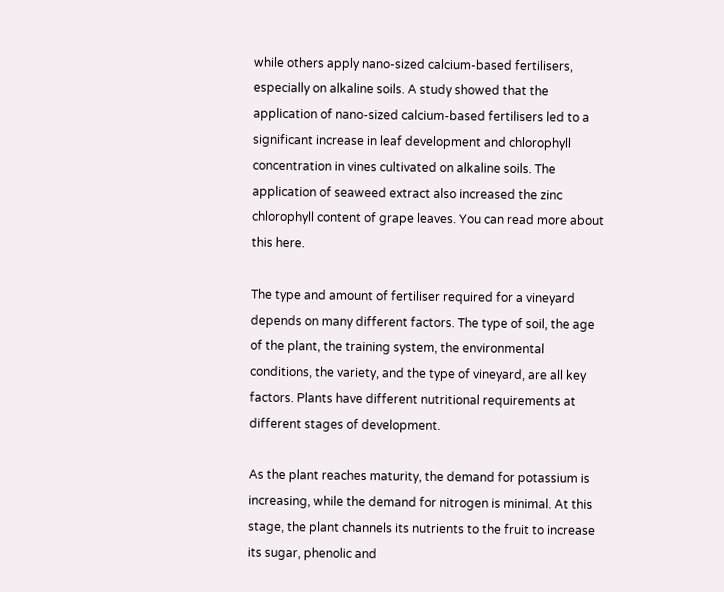while others apply nano-sized calcium-based fertilisers, especially on alkaline soils. A study showed that the application of nano-sized calcium-based fertilisers led to a significant increase in leaf development and chlorophyll concentration in vines cultivated on alkaline soils. The application of seaweed extract also increased the zinc chlorophyll content of grape leaves. You can read more about this here.

The type and amount of fertiliser required for a vineyard depends on many different factors. The type of soil, the age of the plant, the training system, the environmental conditions, the variety, and the type of vineyard, are all key factors. Plants have different nutritional requirements at different stages of development.

As the plant reaches maturity, the demand for potassium is increasing, while the demand for nitrogen is minimal. At this stage, the plant channels its nutrients to the fruit to increase its sugar, phenolic and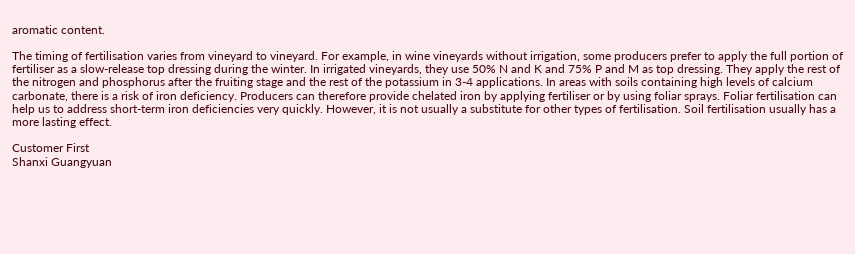aromatic content.

The timing of fertilisation varies from vineyard to vineyard. For example, in wine vineyards without irrigation, some producers prefer to apply the full portion of fertiliser as a slow-release top dressing during the winter. In irrigated vineyards, they use 50% N and K and 75% P and M as top dressing. They apply the rest of the nitrogen and phosphorus after the fruiting stage and the rest of the potassium in 3-4 applications. In areas with soils containing high levels of calcium carbonate, there is a risk of iron deficiency. Producers can therefore provide chelated iron by applying fertiliser or by using foliar sprays. Foliar fertilisation can help us to address short-term iron deficiencies very quickly. However, it is not usually a substitute for other types of fertilisation. Soil fertilisation usually has a more lasting effect.

Customer First
Shanxi Guangyuan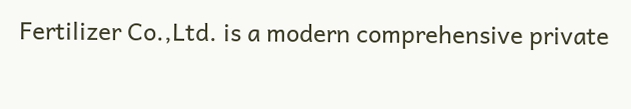Fertilizer Co.,Ltd. is a modern comprehensive private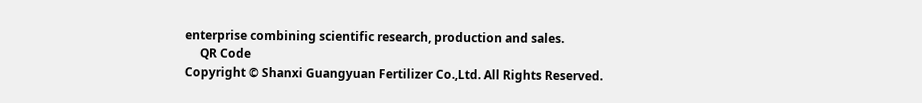enterprise combining scientific research, production and sales.
     QR Code
Copyright © Shanxi Guangyuan Fertilizer Co.,Ltd. All Rights Reserved.